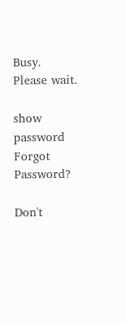Busy. Please wait.

show password
Forgot Password?

Don't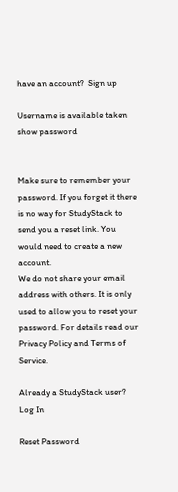have an account?  Sign up

Username is available taken
show password


Make sure to remember your password. If you forget it there is no way for StudyStack to send you a reset link. You would need to create a new account.
We do not share your email address with others. It is only used to allow you to reset your password. For details read our Privacy Policy and Terms of Service.

Already a StudyStack user? Log In

Reset Password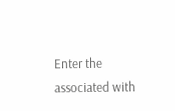Enter the associated with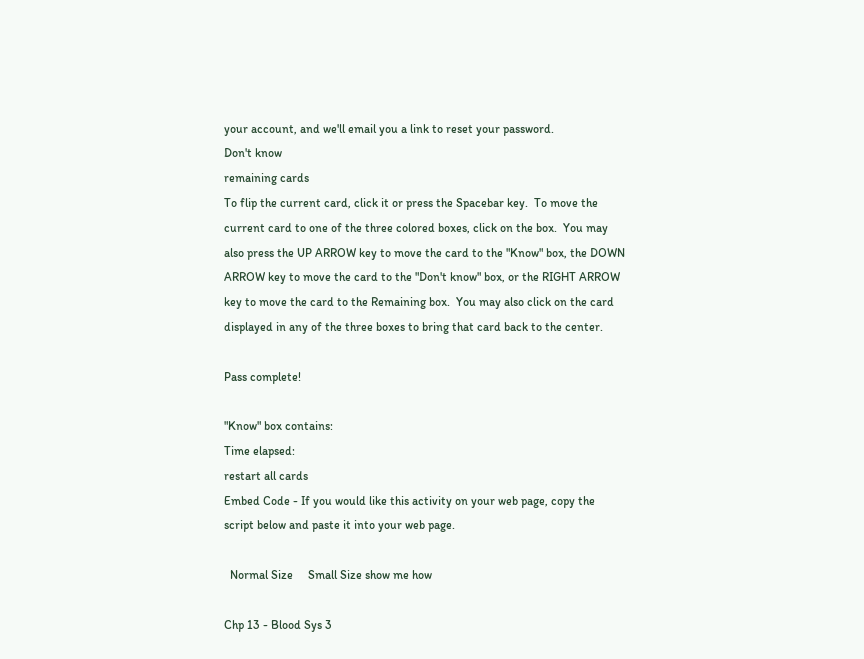your account, and we'll email you a link to reset your password.
Don't know
remaining cards
To flip the current card, click it or press the Spacebar key.  To move the current card to one of the three colored boxes, click on the box.  You may also press the UP ARROW key to move the card to the "Know" box, the DOWN ARROW key to move the card to the "Don't know" box, or the RIGHT ARROW key to move the card to the Remaining box.  You may also click on the card displayed in any of the three boxes to bring that card back to the center.

Pass complete!

"Know" box contains:
Time elapsed:
restart all cards
Embed Code - If you would like this activity on your web page, copy the script below and paste it into your web page.

  Normal Size     Small Size show me how

Chp 13 - Blood Sys 3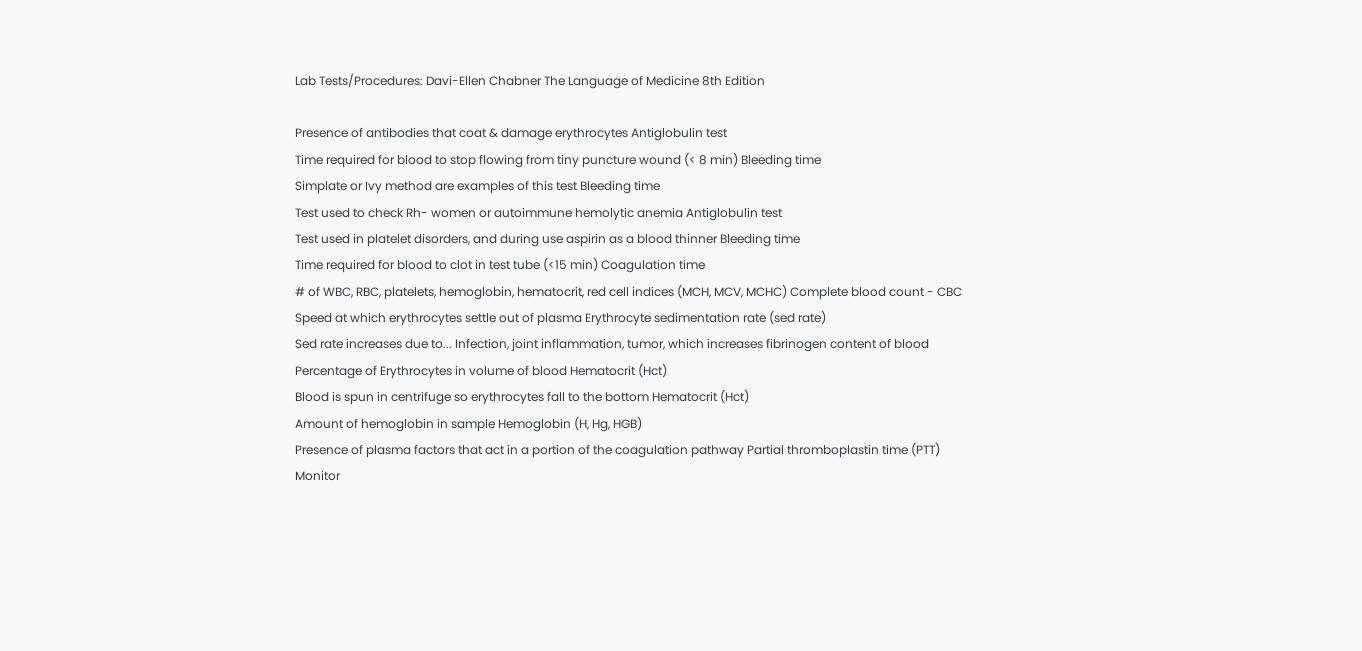Lab Tests/Procedures: Davi-Ellen Chabner The Language of Medicine 8th Edition

Presence of antibodies that coat & damage erythrocytes Antiglobulin test
Time required for blood to stop flowing from tiny puncture wound (< 8 min) Bleeding time
Simplate or Ivy method are examples of this test Bleeding time
Test used to check Rh- women or autoimmune hemolytic anemia Antiglobulin test
Test used in platelet disorders, and during use aspirin as a blood thinner Bleeding time
Time required for blood to clot in test tube (<15 min) Coagulation time
# of WBC, RBC, platelets, hemoglobin, hematocrit, red cell indices (MCH, MCV, MCHC) Complete blood count - CBC
Speed at which erythrocytes settle out of plasma Erythrocyte sedimentation rate (sed rate)
Sed rate increases due to... Infection, joint inflammation, tumor, which increases fibrinogen content of blood
Percentage of Erythrocytes in volume of blood Hematocrit (Hct)
Blood is spun in centrifuge so erythrocytes fall to the bottom Hematocrit (Hct)
Amount of hemoglobin in sample Hemoglobin (H, Hg, HGB)
Presence of plasma factors that act in a portion of the coagulation pathway Partial thromboplastin time (PTT)
Monitor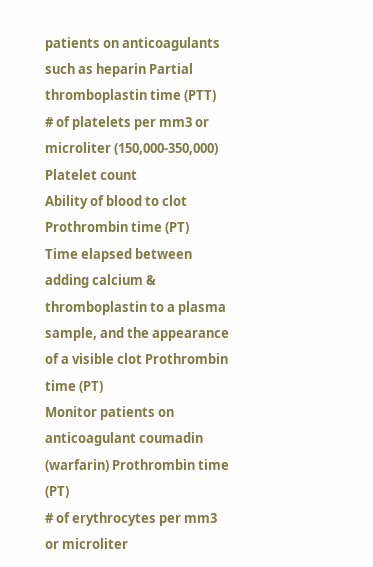patients on anticoagulants such as heparin Partial thromboplastin time (PTT)
# of platelets per mm3 or microliter (150,000-350,000) Platelet count
Ability of blood to clot Prothrombin time (PT)
Time elapsed between adding calcium & thromboplastin to a plasma sample, and the appearance of a visible clot Prothrombin time (PT)
Monitor patients on anticoagulant coumadin (warfarin) Prothrombin time (PT)
# of erythrocytes per mm3 or microliter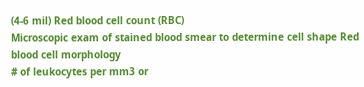(4-6 mil) Red blood cell count (RBC)
Microscopic exam of stained blood smear to determine cell shape Red blood cell morphology
# of leukocytes per mm3 or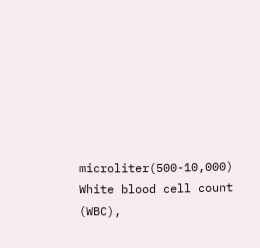microliter(500-10,000) White blood cell count (WBC),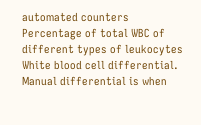automated counters
Percentage of total WBC of different types of leukocytes White blood cell differential. Manual differential is when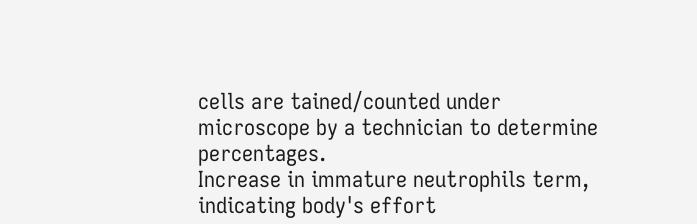cells are tained/counted under microscope by a technician to determine percentages.
Increase in immature neutrophils term, indicating body's effort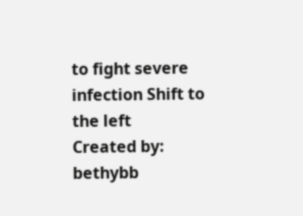to fight severe infection Shift to the left
Created by: bethybb